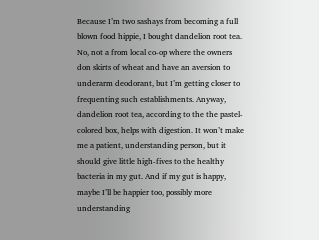Because I’m two sashays from becoming a full blown food hippie, I bought dandelion root tea. No, not a from local co-op where the owners don skirts of wheat and have an aversion to underarm deodorant, but I’m getting closer to frequenting such establishments. Anyway, dandelion root tea, according to the the pastel-colored box, helps with digestion. It won’t make me a patient, understanding person, but it should give little high-fives to the healthy bacteria in my gut. And if my gut is happy, maybe I’ll be happier too, possibly more understanding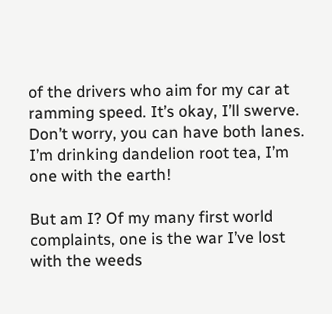of the drivers who aim for my car at ramming speed. It’s okay, I’ll swerve. Don’t worry, you can have both lanes. I’m drinking dandelion root tea, I’m one with the earth!

But am I? Of my many first world complaints, one is the war I’ve lost with the weeds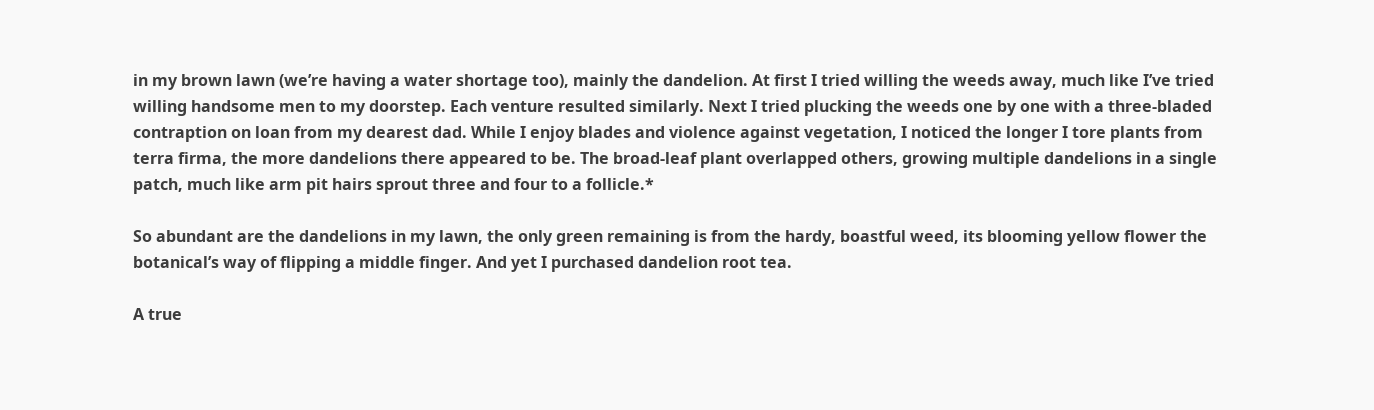in my brown lawn (we’re having a water shortage too), mainly the dandelion. At first I tried willing the weeds away, much like I’ve tried willing handsome men to my doorstep. Each venture resulted similarly. Next I tried plucking the weeds one by one with a three-bladed contraption on loan from my dearest dad. While I enjoy blades and violence against vegetation, I noticed the longer I tore plants from terra firma, the more dandelions there appeared to be. The broad-leaf plant overlapped others, growing multiple dandelions in a single patch, much like arm pit hairs sprout three and four to a follicle.*

So abundant are the dandelions in my lawn, the only green remaining is from the hardy, boastful weed, its blooming yellow flower the botanical’s way of flipping a middle finger. And yet I purchased dandelion root tea.

A true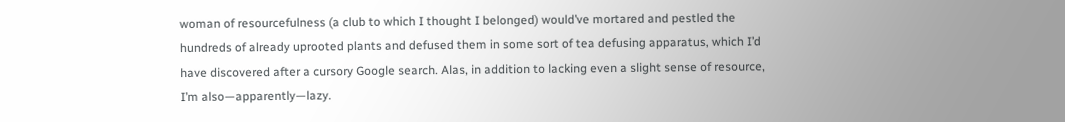woman of resourcefulness (a club to which I thought I belonged) would’ve mortared and pestled the hundreds of already uprooted plants and defused them in some sort of tea defusing apparatus, which I’d have discovered after a cursory Google search. Alas, in addition to lacking even a slight sense of resource, I’m also—apparently—lazy.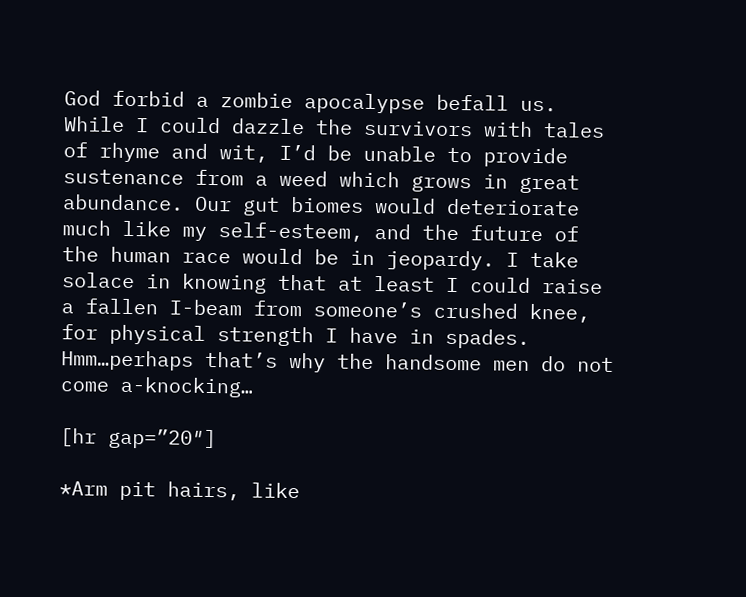God forbid a zombie apocalypse befall us. While I could dazzle the survivors with tales of rhyme and wit, I’d be unable to provide sustenance from a weed which grows in great abundance. Our gut biomes would deteriorate much like my self-esteem, and the future of the human race would be in jeopardy. I take solace in knowing that at least I could raise a fallen I-beam from someone’s crushed knee, for physical strength I have in spades. Hmm…perhaps that’s why the handsome men do not come a-knocking…

[hr gap=”20″]

*Arm pit hairs, like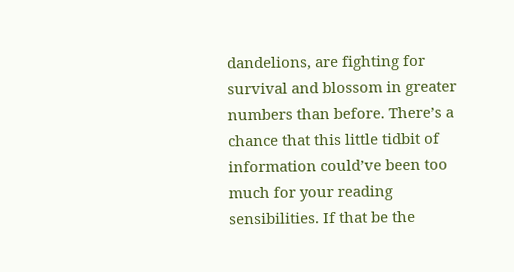dandelions, are fighting for survival and blossom in greater numbers than before. There’s a chance that this little tidbit of information could’ve been too much for your reading sensibilities. If that be the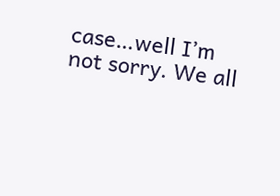case…well I’m not sorry. We all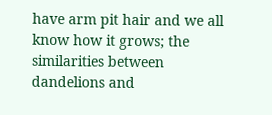have arm pit hair and we all know how it grows; the similarities between dandelions and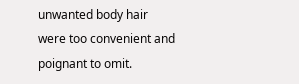unwanted body hair were too convenient and poignant to omit.